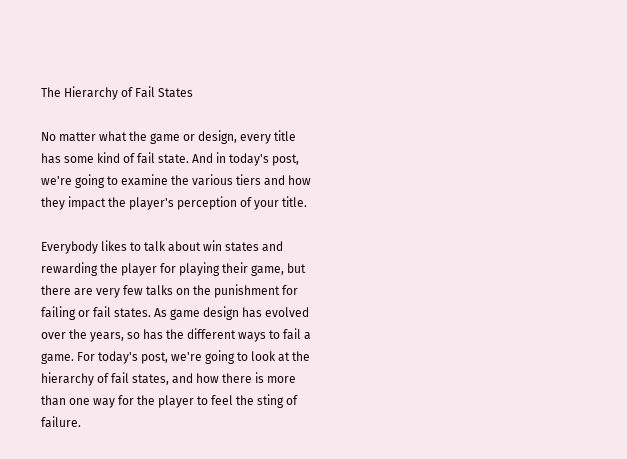The Hierarchy of Fail States

No matter what the game or design, every title has some kind of fail state. And in today's post, we're going to examine the various tiers and how they impact the player's perception of your title.

Everybody likes to talk about win states and rewarding the player for playing their game, but there are very few talks on the punishment for failing or fail states. As game design has evolved over the years, so has the different ways to fail a game. For today's post, we're going to look at the hierarchy of fail states, and how there is more than one way for the player to feel the sting of failure.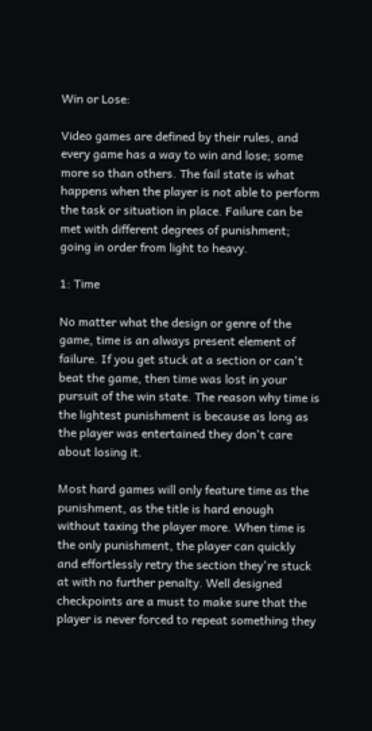Win or Lose:

Video games are defined by their rules, and every game has a way to win and lose; some more so than others. The fail state is what happens when the player is not able to perform the task or situation in place. Failure can be met with different degrees of punishment; going in order from light to heavy.

1: Time

No matter what the design or genre of the game, time is an always present element of failure. If you get stuck at a section or can't beat the game, then time was lost in your pursuit of the win state. The reason why time is the lightest punishment is because as long as the player was entertained they don't care about losing it.

Most hard games will only feature time as the punishment, as the title is hard enough without taxing the player more. When time is the only punishment, the player can quickly and effortlessly retry the section they're stuck at with no further penalty. Well designed checkpoints are a must to make sure that the player is never forced to repeat something they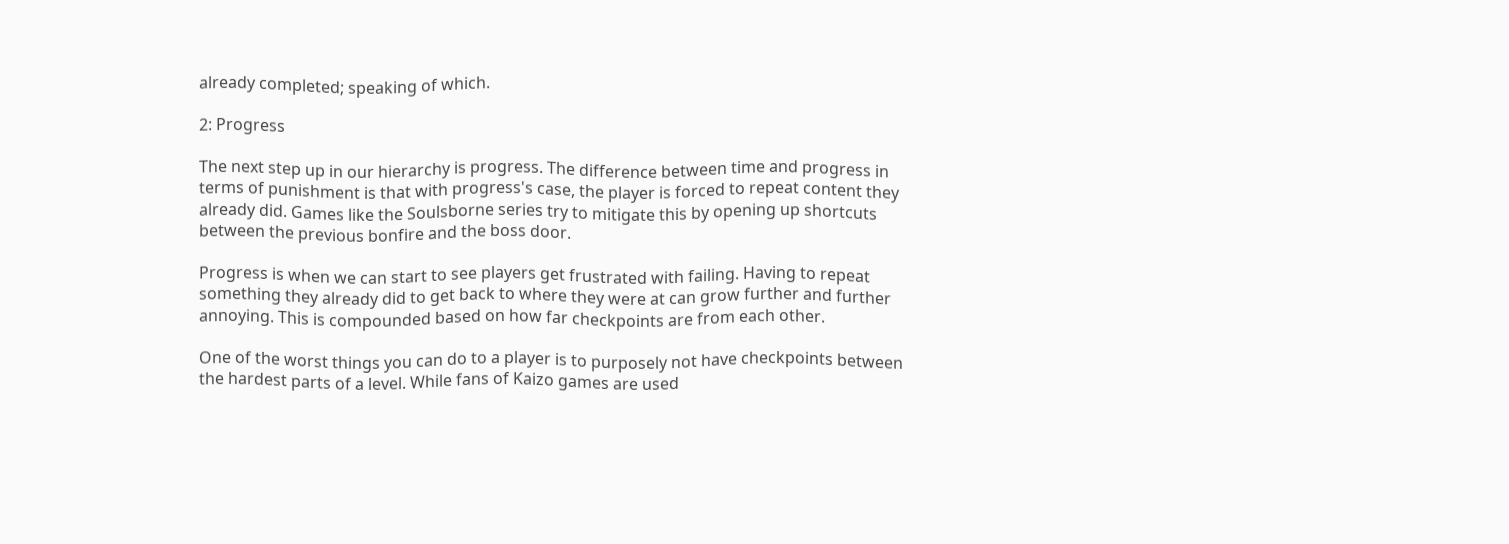already completed; speaking of which.

2: Progress

The next step up in our hierarchy is progress. The difference between time and progress in terms of punishment is that with progress's case, the player is forced to repeat content they already did. Games like the Soulsborne series try to mitigate this by opening up shortcuts between the previous bonfire and the boss door.

Progress is when we can start to see players get frustrated with failing. Having to repeat something they already did to get back to where they were at can grow further and further annoying. This is compounded based on how far checkpoints are from each other.

One of the worst things you can do to a player is to purposely not have checkpoints between the hardest parts of a level. While fans of Kaizo games are used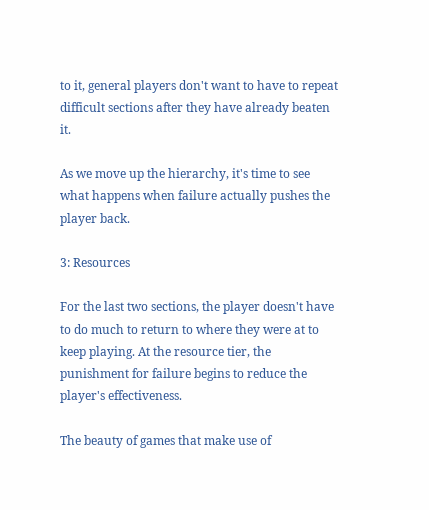to it, general players don't want to have to repeat difficult sections after they have already beaten it.

As we move up the hierarchy, it's time to see what happens when failure actually pushes the player back.

3: Resources

For the last two sections, the player doesn't have to do much to return to where they were at to keep playing. At the resource tier, the punishment for failure begins to reduce the player's effectiveness.

The beauty of games that make use of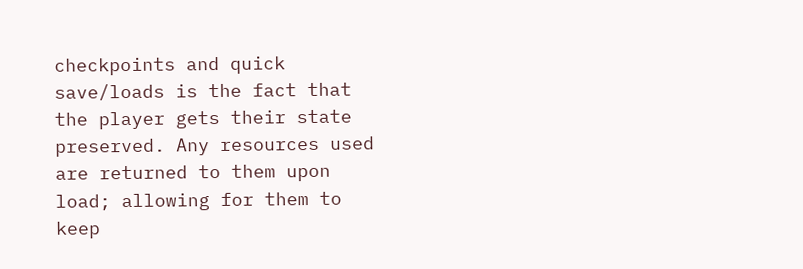checkpoints and quick save/loads is the fact that the player gets their state preserved. Any resources used are returned to them upon load; allowing for them to keep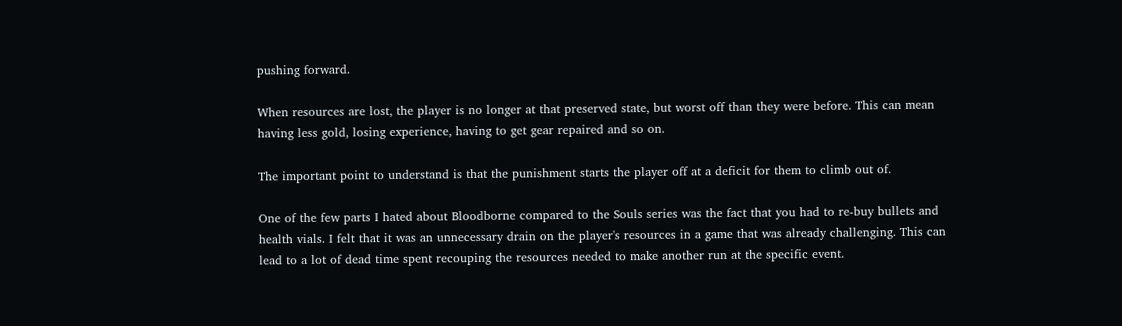pushing forward.

When resources are lost, the player is no longer at that preserved state, but worst off than they were before. This can mean having less gold, losing experience, having to get gear repaired and so on.

The important point to understand is that the punishment starts the player off at a deficit for them to climb out of.

One of the few parts I hated about Bloodborne compared to the Souls series was the fact that you had to re-buy bullets and health vials. I felt that it was an unnecessary drain on the player's resources in a game that was already challenging. This can lead to a lot of dead time spent recouping the resources needed to make another run at the specific event.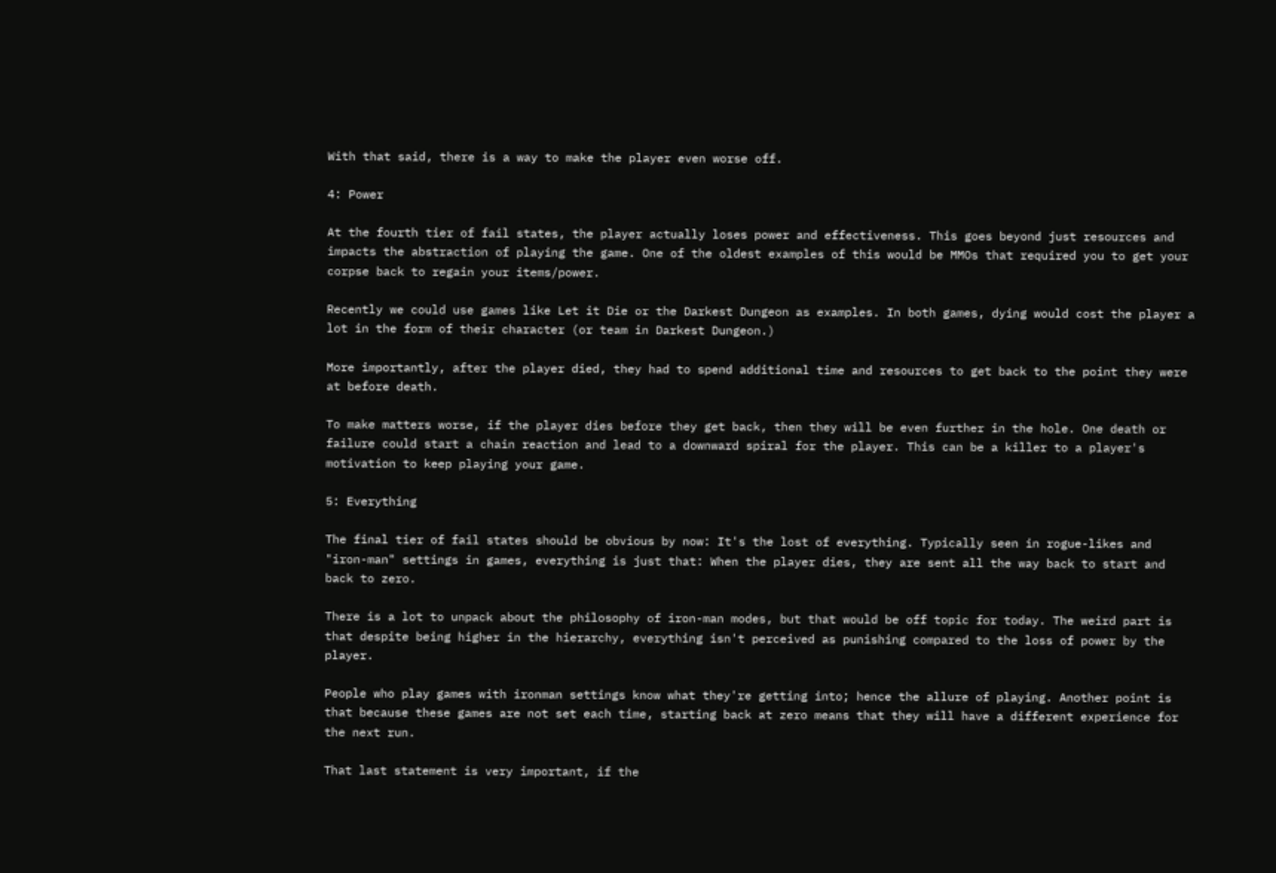With that said, there is a way to make the player even worse off.

4: Power

At the fourth tier of fail states, the player actually loses power and effectiveness. This goes beyond just resources and impacts the abstraction of playing the game. One of the oldest examples of this would be MMOs that required you to get your corpse back to regain your items/power.

Recently we could use games like Let it Die or the Darkest Dungeon as examples. In both games, dying would cost the player a lot in the form of their character (or team in Darkest Dungeon.)

More importantly, after the player died, they had to spend additional time and resources to get back to the point they were at before death.

To make matters worse, if the player dies before they get back, then they will be even further in the hole. One death or failure could start a chain reaction and lead to a downward spiral for the player. This can be a killer to a player's motivation to keep playing your game.

5: Everything

The final tier of fail states should be obvious by now: It's the lost of everything. Typically seen in rogue-likes and "iron-man" settings in games, everything is just that: When the player dies, they are sent all the way back to start and back to zero.

There is a lot to unpack about the philosophy of iron-man modes, but that would be off topic for today. The weird part is that despite being higher in the hierarchy, everything isn't perceived as punishing compared to the loss of power by the player.

People who play games with ironman settings know what they're getting into; hence the allure of playing. Another point is that because these games are not set each time, starting back at zero means that they will have a different experience for the next run.

That last statement is very important, if the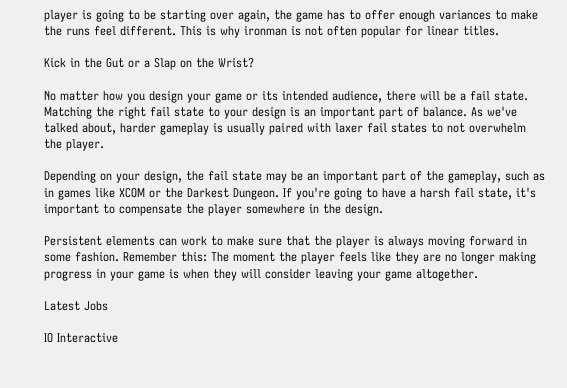player is going to be starting over again, the game has to offer enough variances to make the runs feel different. This is why ironman is not often popular for linear titles.

Kick in the Gut or a Slap on the Wrist?

No matter how you design your game or its intended audience, there will be a fail state. Matching the right fail state to your design is an important part of balance. As we've talked about, harder gameplay is usually paired with laxer fail states to not overwhelm the player.

Depending on your design, the fail state may be an important part of the gameplay, such as in games like XCOM or the Darkest Dungeon. If you're going to have a harsh fail state, it's important to compensate the player somewhere in the design.

Persistent elements can work to make sure that the player is always moving forward in some fashion. Remember this: The moment the player feels like they are no longer making progress in your game is when they will consider leaving your game altogether.

Latest Jobs

IO Interactive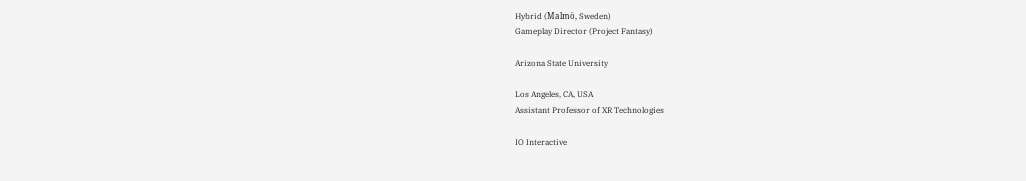Hybrid (Malmö, Sweden)
Gameplay Director (Project Fantasy)

Arizona State University

Los Angeles, CA, USA
Assistant Professor of XR Technologies

IO Interactive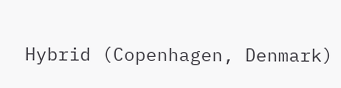Hybrid (Copenhagen, Denmark)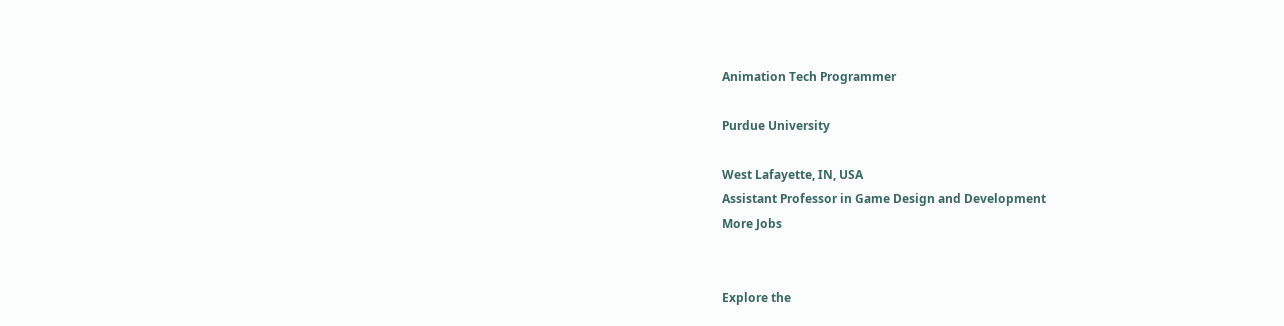Animation Tech Programmer

Purdue University

West Lafayette, IN, USA
Assistant Professor in Game Design and Development
More Jobs


Explore the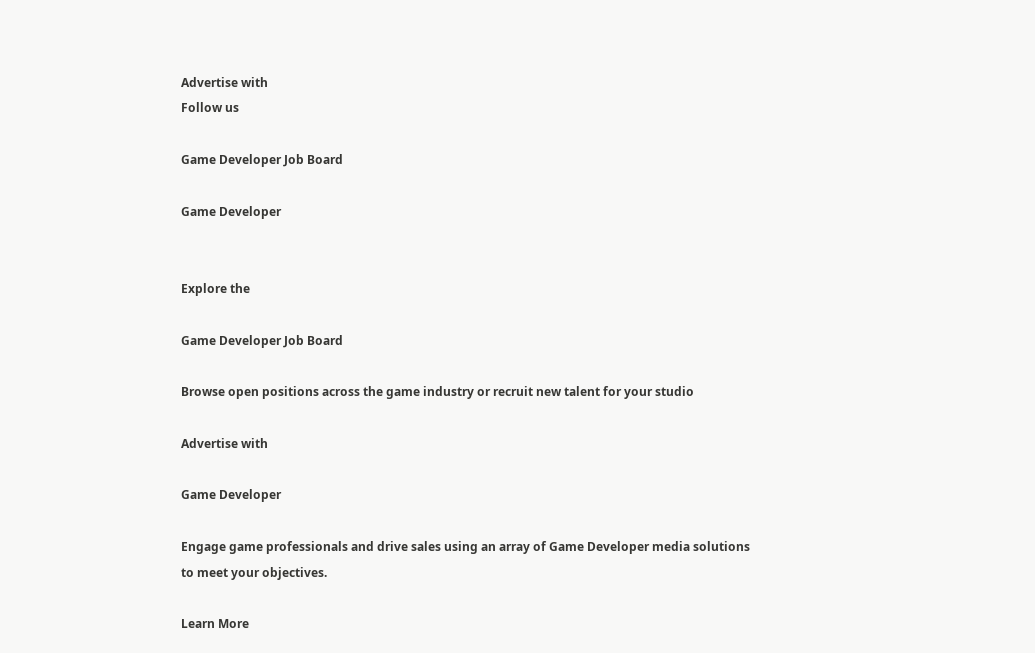Advertise with
Follow us

Game Developer Job Board

Game Developer


Explore the

Game Developer Job Board

Browse open positions across the game industry or recruit new talent for your studio

Advertise with

Game Developer

Engage game professionals and drive sales using an array of Game Developer media solutions to meet your objectives.

Learn More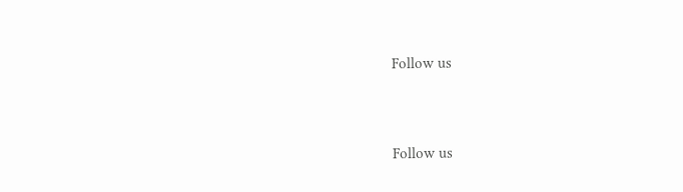Follow us


Follow us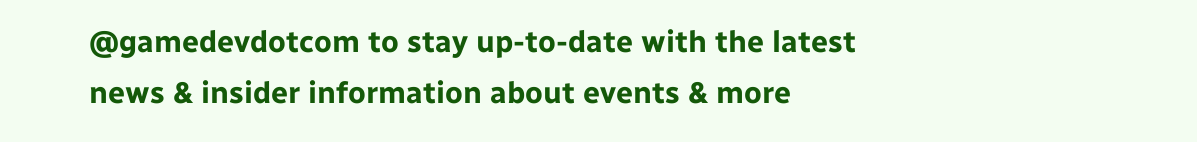@gamedevdotcom to stay up-to-date with the latest news & insider information about events & more